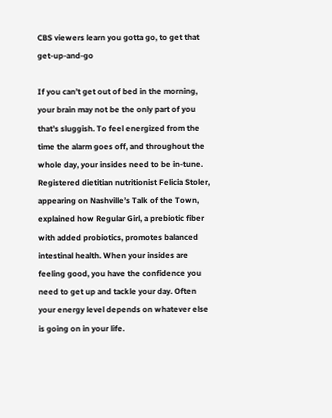CBS viewers learn you gotta go, to get that get-up-and-go

If you can’t get out of bed in the morning, your brain may not be the only part of you that’s sluggish. To feel energized from the time the alarm goes off, and throughout the whole day, your insides need to be in-tune. Registered dietitian nutritionist Felicia Stoler, appearing on Nashville’s Talk of the Town, explained how Regular Girl, a prebiotic fiber with added probiotics, promotes balanced intestinal health. When your insides are feeling good, you have the confidence you need to get up and tackle your day. Often your energy level depends on whatever else is going on in your life.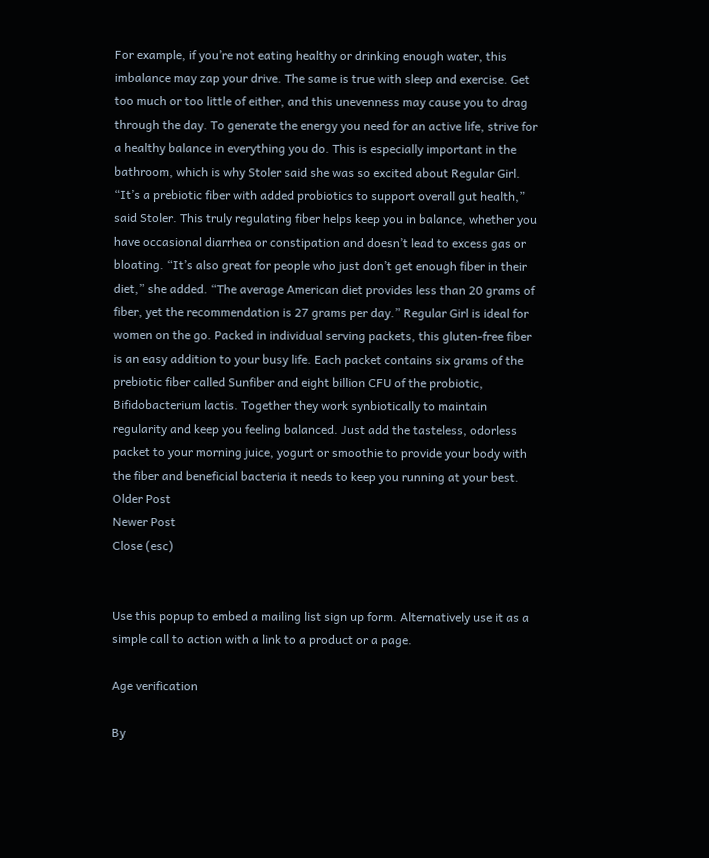For example, if you’re not eating healthy or drinking enough water, this imbalance may zap your drive. The same is true with sleep and exercise. Get too much or too little of either, and this unevenness may cause you to drag through the day. To generate the energy you need for an active life, strive for a healthy balance in everything you do. This is especially important in the bathroom, which is why Stoler said she was so excited about Regular Girl. “It’s a prebiotic fiber with added probiotics to support overall gut health,” said Stoler. This truly regulating fiber helps keep you in balance, whether you have occasional diarrhea or constipation and doesn’t lead to excess gas or bloating. “It’s also great for people who just don’t get enough fiber in their diet,” she added. “The average American diet provides less than 20 grams of fiber, yet the recommendation is 27 grams per day.” Regular Girl is ideal for women on the go. Packed in individual serving packets, this gluten-free fiber is an easy addition to your busy life. Each packet contains six grams of the prebiotic fiber called Sunfiber and eight billion CFU of the probiotic, Bifidobacterium lactis. Together they work synbiotically to maintain regularity and keep you feeling balanced. Just add the tasteless, odorless packet to your morning juice, yogurt or smoothie to provide your body with the fiber and beneficial bacteria it needs to keep you running at your best.
Older Post
Newer Post
Close (esc)


Use this popup to embed a mailing list sign up form. Alternatively use it as a simple call to action with a link to a product or a page.

Age verification

By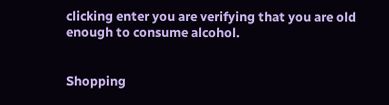clicking enter you are verifying that you are old enough to consume alcohol.


Shopping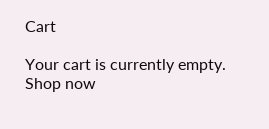Cart

Your cart is currently empty.
Shop now